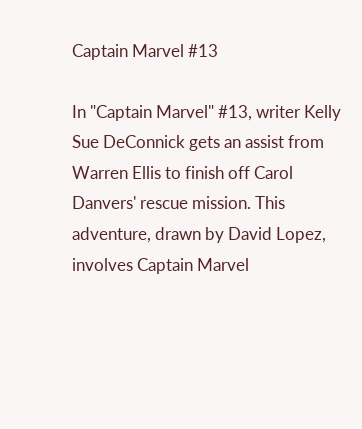Captain Marvel #13

In "Captain Marvel" #13, writer Kelly Sue DeConnick gets an assist from Warren Ellis to finish off Carol Danvers' rescue mission. This adventure, drawn by David Lopez, involves Captain Marvel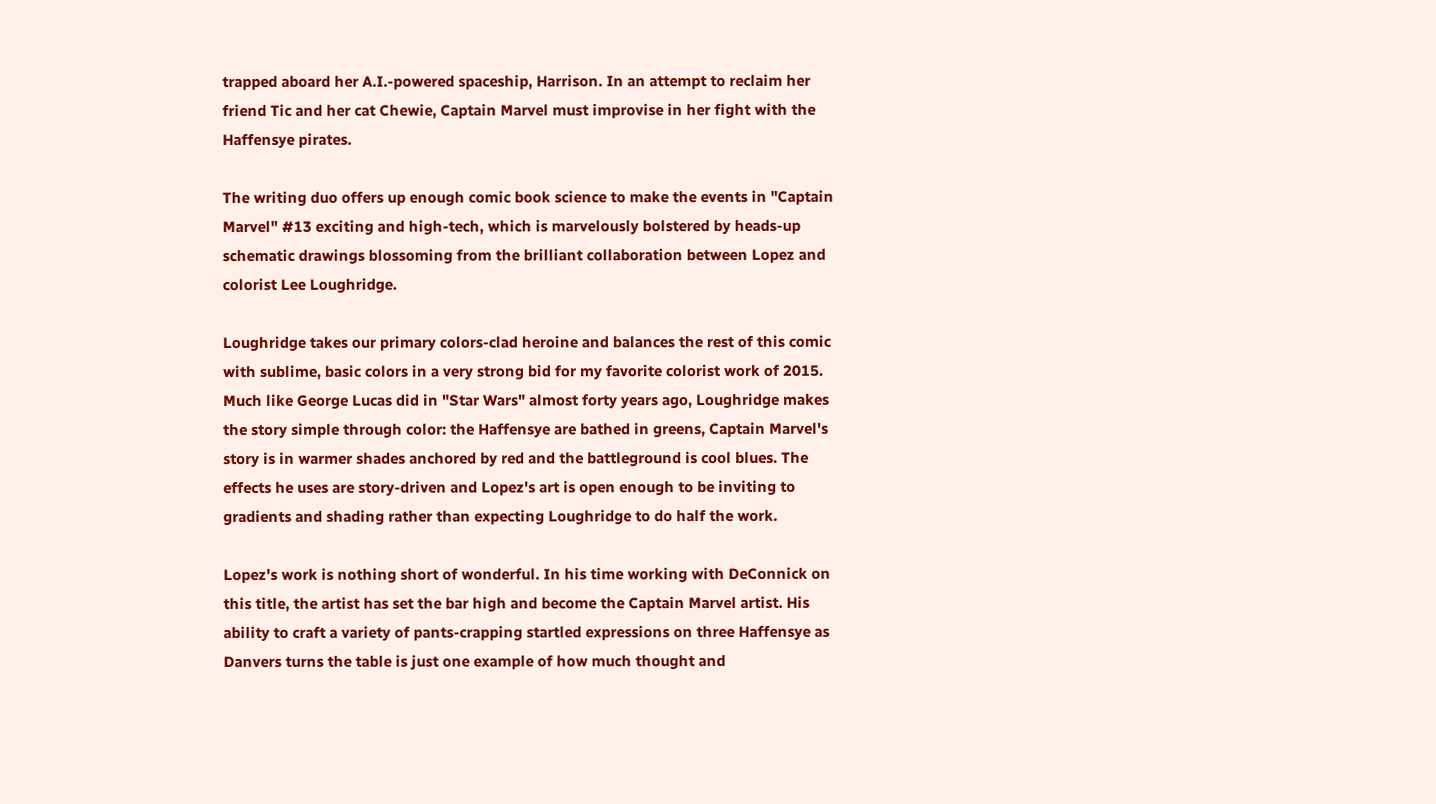trapped aboard her A.I.-powered spaceship, Harrison. In an attempt to reclaim her friend Tic and her cat Chewie, Captain Marvel must improvise in her fight with the Haffensye pirates.

The writing duo offers up enough comic book science to make the events in "Captain Marvel" #13 exciting and high-tech, which is marvelously bolstered by heads-up schematic drawings blossoming from the brilliant collaboration between Lopez and colorist Lee Loughridge.

Loughridge takes our primary colors-clad heroine and balances the rest of this comic with sublime, basic colors in a very strong bid for my favorite colorist work of 2015. Much like George Lucas did in "Star Wars" almost forty years ago, Loughridge makes the story simple through color: the Haffensye are bathed in greens, Captain Marvel's story is in warmer shades anchored by red and the battleground is cool blues. The effects he uses are story-driven and Lopez's art is open enough to be inviting to gradients and shading rather than expecting Loughridge to do half the work.

Lopez's work is nothing short of wonderful. In his time working with DeConnick on this title, the artist has set the bar high and become the Captain Marvel artist. His ability to craft a variety of pants-crapping startled expressions on three Haffensye as Danvers turns the table is just one example of how much thought and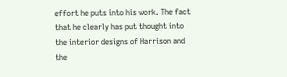effort he puts into his work. The fact that he clearly has put thought into the interior designs of Harrison and the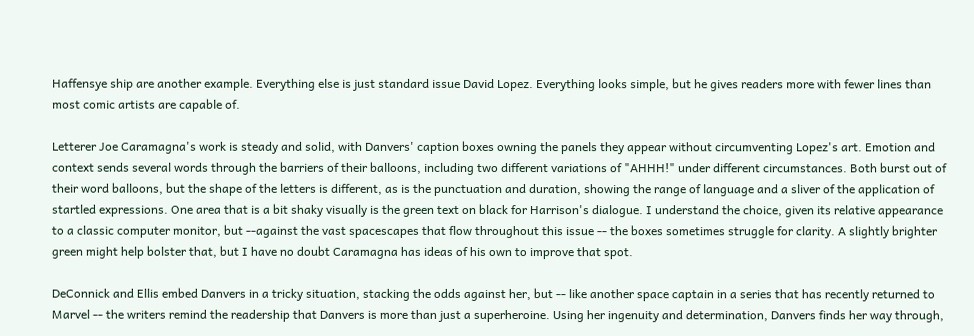Haffensye ship are another example. Everything else is just standard issue David Lopez. Everything looks simple, but he gives readers more with fewer lines than most comic artists are capable of.

Letterer Joe Caramagna's work is steady and solid, with Danvers' caption boxes owning the panels they appear without circumventing Lopez's art. Emotion and context sends several words through the barriers of their balloons, including two different variations of "AHHH!" under different circumstances. Both burst out of their word balloons, but the shape of the letters is different, as is the punctuation and duration, showing the range of language and a sliver of the application of startled expressions. One area that is a bit shaky visually is the green text on black for Harrison's dialogue. I understand the choice, given its relative appearance to a classic computer monitor, but --against the vast spacescapes that flow throughout this issue -- the boxes sometimes struggle for clarity. A slightly brighter green might help bolster that, but I have no doubt Caramagna has ideas of his own to improve that spot.

DeConnick and Ellis embed Danvers in a tricky situation, stacking the odds against her, but -- like another space captain in a series that has recently returned to Marvel -- the writers remind the readership that Danvers is more than just a superheroine. Using her ingenuity and determination, Danvers finds her way through,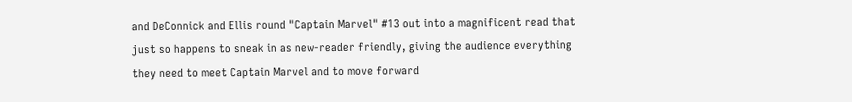and DeConnick and Ellis round "Captain Marvel" #13 out into a magnificent read that just so happens to sneak in as new-reader friendly, giving the audience everything they need to meet Captain Marvel and to move forward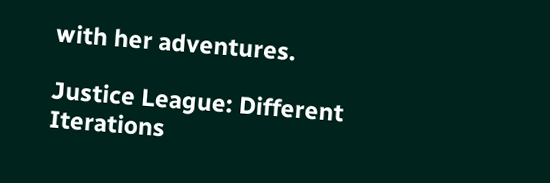with her adventures.

Justice League: Different Iterations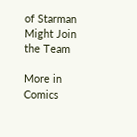of Starman Might Join the Team

More in Comics